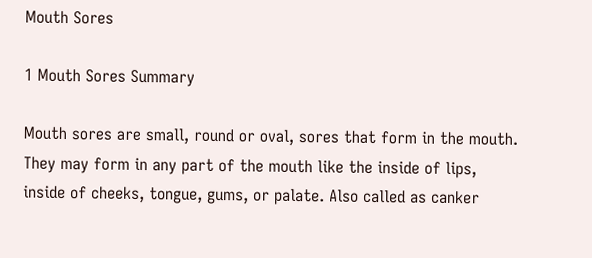Mouth Sores

1 Mouth Sores Summary

Mouth sores are small, round or oval, sores that form in the mouth. They may form in any part of the mouth like the inside of lips, inside of cheeks, tongue, gums, or palate. Also called as canker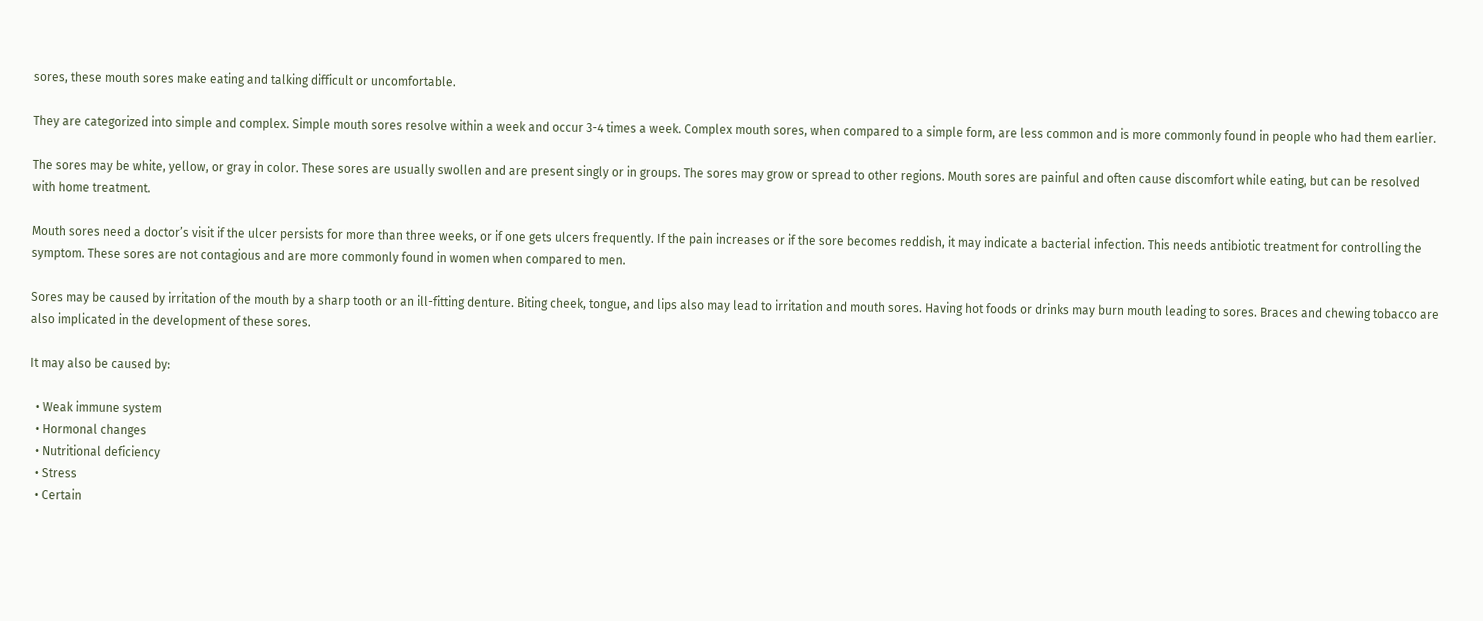sores, these mouth sores make eating and talking difficult or uncomfortable.

They are categorized into simple and complex. Simple mouth sores resolve within a week and occur 3-4 times a week. Complex mouth sores, when compared to a simple form, are less common and is more commonly found in people who had them earlier.

The sores may be white, yellow, or gray in color. These sores are usually swollen and are present singly or in groups. The sores may grow or spread to other regions. Mouth sores are painful and often cause discomfort while eating, but can be resolved with home treatment.

Mouth sores need a doctor’s visit if the ulcer persists for more than three weeks, or if one gets ulcers frequently. If the pain increases or if the sore becomes reddish, it may indicate a bacterial infection. This needs antibiotic treatment for controlling the symptom. These sores are not contagious and are more commonly found in women when compared to men.

Sores may be caused by irritation of the mouth by a sharp tooth or an ill-fitting denture. Biting cheek, tongue, and lips also may lead to irritation and mouth sores. Having hot foods or drinks may burn mouth leading to sores. Braces and chewing tobacco are also implicated in the development of these sores.

It may also be caused by:

  • Weak immune system
  • Hormonal changes
  • Nutritional deficiency
  • Stress
  • Certain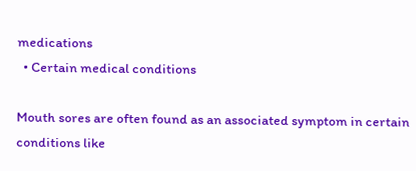medications
  • Certain medical conditions

Mouth sores are often found as an associated symptom in certain conditions like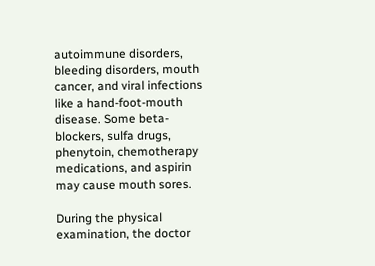autoimmune disorders, bleeding disorders, mouth cancer, and viral infections like a hand-foot-mouth disease. Some beta-blockers, sulfa drugs, phenytoin, chemotherapy medications, and aspirin may cause mouth sores.

During the physical examination, the doctor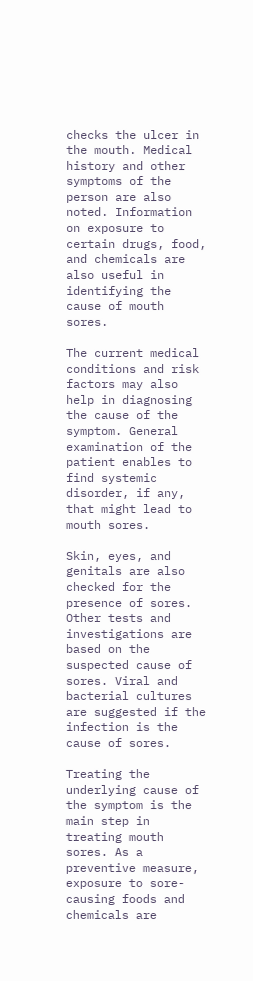checks the ulcer in the mouth. Medical history and other symptoms of the person are also noted. Information on exposure to certain drugs, food, and chemicals are also useful in identifying the cause of mouth sores.

The current medical conditions and risk factors may also help in diagnosing the cause of the symptom. General examination of the patient enables to find systemic disorder, if any, that might lead to mouth sores.

Skin, eyes, and genitals are also checked for the presence of sores. Other tests and investigations are based on the suspected cause of sores. Viral and bacterial cultures are suggested if the infection is the cause of sores.

Treating the underlying cause of the symptom is the main step in treating mouth sores. As a preventive measure, exposure to sore-causing foods and chemicals are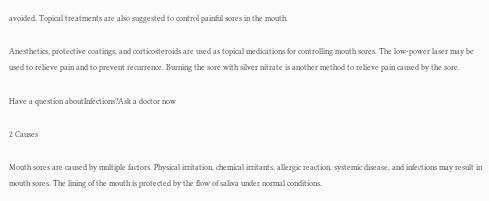avoided. Topical treatments are also suggested to control painful sores in the mouth.

Anesthetics, protective coatings, and corticosteroids are used as topical medications for controlling mouth sores. The low-power laser may be used to relieve pain and to prevent recurrence. Burning the sore with silver nitrate is another method to relieve pain caused by the sore.

Have a question aboutInfections?Ask a doctor now

2 Causes

Mouth sores are caused by multiple factors. Physical irritation, chemical irritants, allergic reaction, systemic disease, and infections may result in mouth sores. The lining of the mouth is protected by the flow of saliva under normal conditions.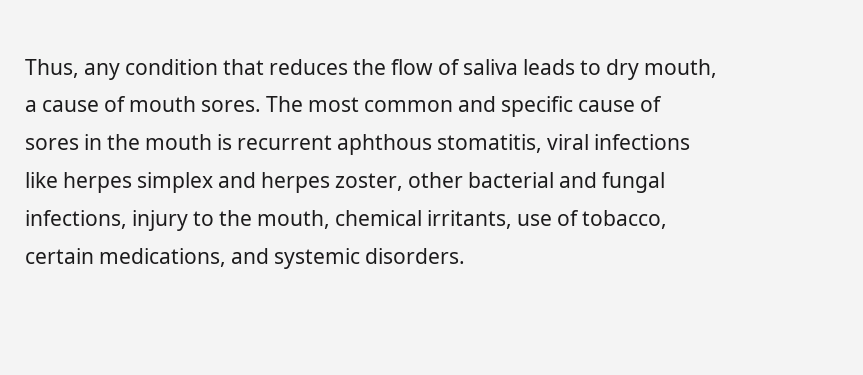Thus, any condition that reduces the flow of saliva leads to dry mouth, a cause of mouth sores. The most common and specific cause of sores in the mouth is recurrent aphthous stomatitis, viral infections like herpes simplex and herpes zoster, other bacterial and fungal infections, injury to the mouth, chemical irritants, use of tobacco, certain medications, and systemic disorders.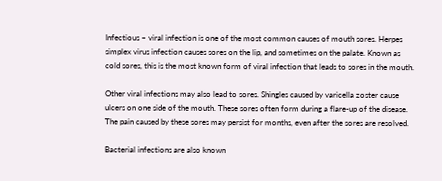Infectious – viral infection is one of the most common causes of mouth sores. Herpes simplex virus infection causes sores on the lip, and sometimes on the palate. Known as cold sores, this is the most known form of viral infection that leads to sores in the mouth.

Other viral infections may also lead to sores. Shingles caused by varicella zoster cause ulcers on one side of the mouth. These sores often form during a flare-up of the disease. The pain caused by these sores may persist for months, even after the sores are resolved.

Bacterial infections are also known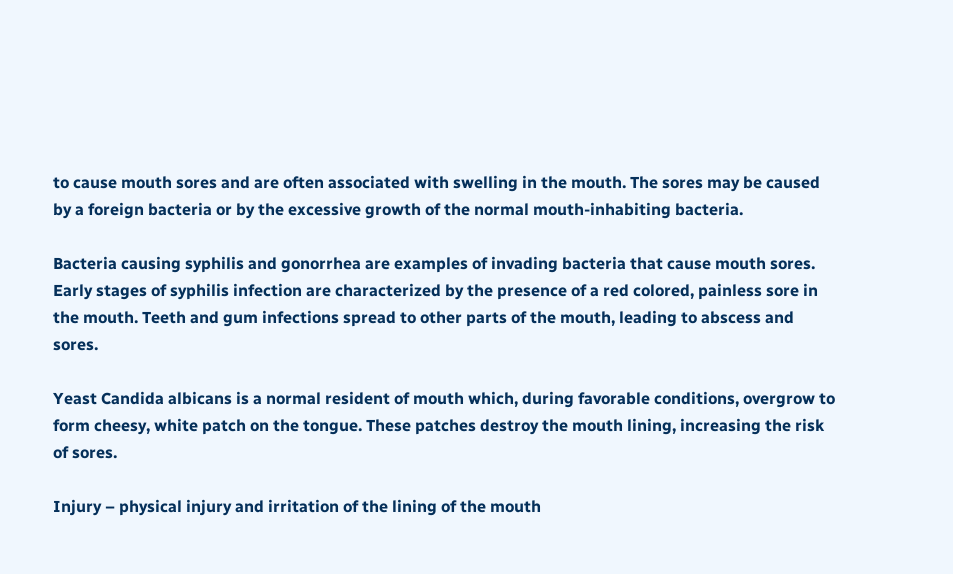to cause mouth sores and are often associated with swelling in the mouth. The sores may be caused by a foreign bacteria or by the excessive growth of the normal mouth-inhabiting bacteria.

Bacteria causing syphilis and gonorrhea are examples of invading bacteria that cause mouth sores. Early stages of syphilis infection are characterized by the presence of a red colored, painless sore in the mouth. Teeth and gum infections spread to other parts of the mouth, leading to abscess and sores.

Yeast Candida albicans is a normal resident of mouth which, during favorable conditions, overgrow to form cheesy, white patch on the tongue. These patches destroy the mouth lining, increasing the risk of sores.

Injury – physical injury and irritation of the lining of the mouth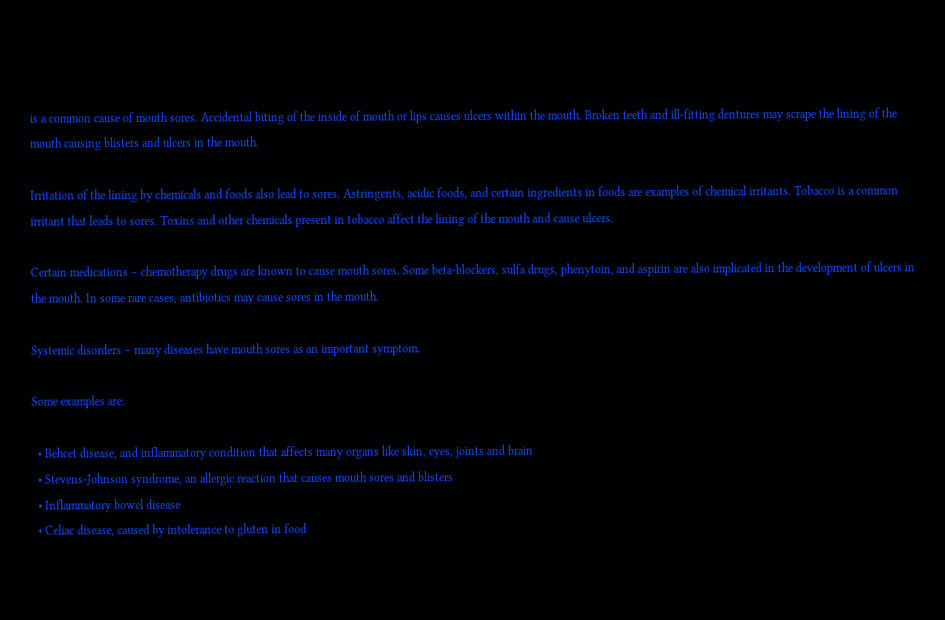is a common cause of mouth sores. Accidental biting of the inside of mouth or lips causes ulcers within the mouth. Broken teeth and ill-fitting dentures may scrape the lining of the mouth causing blisters and ulcers in the mouth.

Irritation of the lining by chemicals and foods also lead to sores. Astringents, acidic foods, and certain ingredients in foods are examples of chemical irritants. Tobacco is a common irritant that leads to sores. Toxins and other chemicals present in tobacco affect the lining of the mouth and cause ulcers.

Certain medications – chemotherapy drugs are known to cause mouth sores. Some beta-blockers, sulfa drugs, phenytoin, and aspirin are also implicated in the development of ulcers in the mouth. In some rare cases, antibiotics may cause sores in the mouth.

Systemic disorders – many diseases have mouth sores as an important symptom.

Some examples are:

  • Behcet disease, and inflammatory condition that affects many organs like skin, eyes, joints and brain
  • Stevens-Johnson syndrome, an allergic reaction that causes mouth sores and blisters
  • Inflammatory bowel disease
  • Celiac disease, caused by intolerance to gluten in food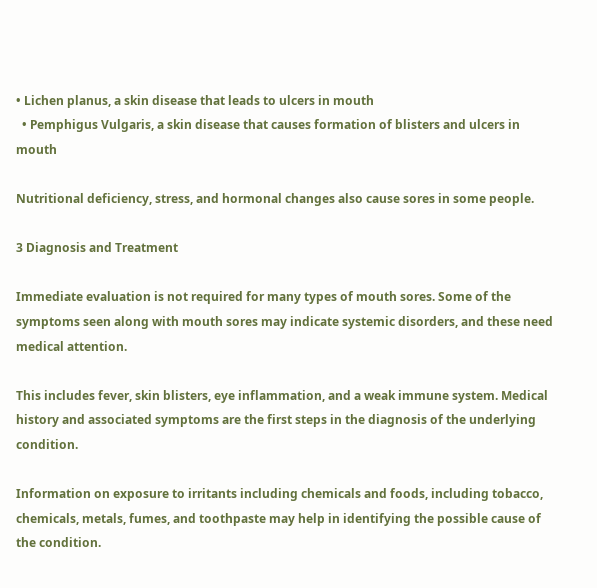• Lichen planus, a skin disease that leads to ulcers in mouth
  • Pemphigus Vulgaris, a skin disease that causes formation of blisters and ulcers in mouth

Nutritional deficiency, stress, and hormonal changes also cause sores in some people.

3 Diagnosis and Treatment

Immediate evaluation is not required for many types of mouth sores. Some of the symptoms seen along with mouth sores may indicate systemic disorders, and these need medical attention.

This includes fever, skin blisters, eye inflammation, and a weak immune system. Medical history and associated symptoms are the first steps in the diagnosis of the underlying condition.

Information on exposure to irritants including chemicals and foods, including tobacco, chemicals, metals, fumes, and toothpaste may help in identifying the possible cause of the condition.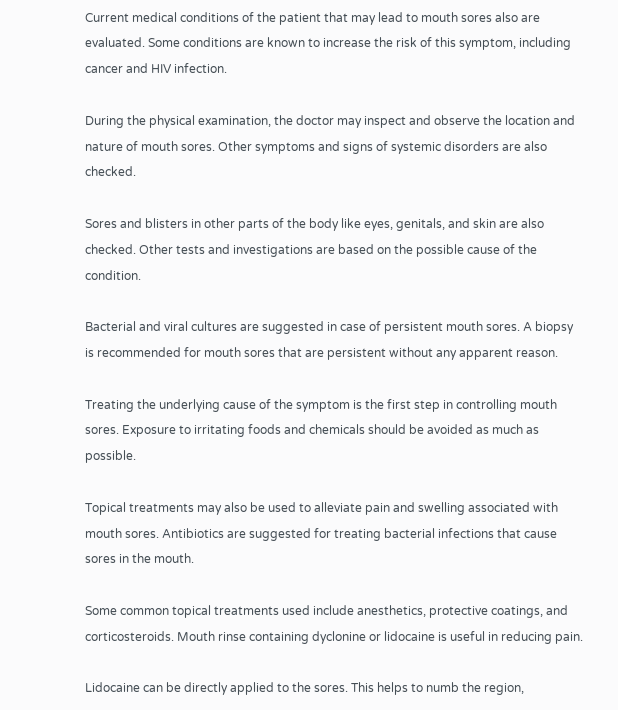Current medical conditions of the patient that may lead to mouth sores also are evaluated. Some conditions are known to increase the risk of this symptom, including cancer and HIV infection.

During the physical examination, the doctor may inspect and observe the location and nature of mouth sores. Other symptoms and signs of systemic disorders are also checked.

Sores and blisters in other parts of the body like eyes, genitals, and skin are also checked. Other tests and investigations are based on the possible cause of the condition.

Bacterial and viral cultures are suggested in case of persistent mouth sores. A biopsy is recommended for mouth sores that are persistent without any apparent reason.

Treating the underlying cause of the symptom is the first step in controlling mouth sores. Exposure to irritating foods and chemicals should be avoided as much as possible.

Topical treatments may also be used to alleviate pain and swelling associated with mouth sores. Antibiotics are suggested for treating bacterial infections that cause sores in the mouth.

Some common topical treatments used include anesthetics, protective coatings, and corticosteroids. Mouth rinse containing dyclonine or lidocaine is useful in reducing pain.

Lidocaine can be directly applied to the sores. This helps to numb the region,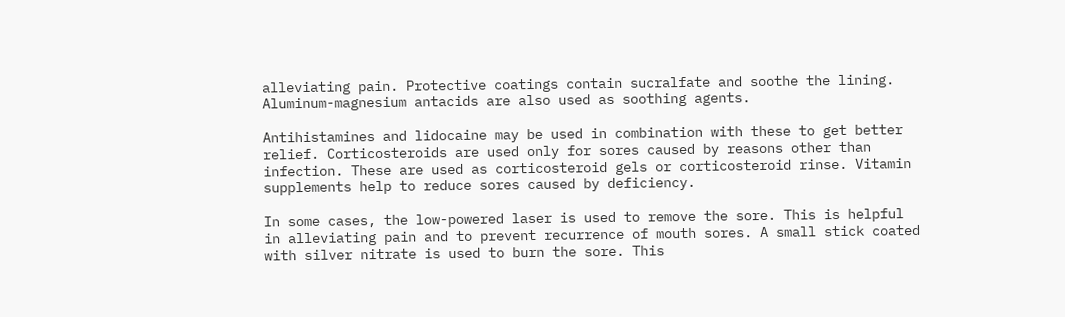alleviating pain. Protective coatings contain sucralfate and soothe the lining. Aluminum-magnesium antacids are also used as soothing agents.

Antihistamines and lidocaine may be used in combination with these to get better relief. Corticosteroids are used only for sores caused by reasons other than infection. These are used as corticosteroid gels or corticosteroid rinse. Vitamin supplements help to reduce sores caused by deficiency.

In some cases, the low-powered laser is used to remove the sore. This is helpful in alleviating pain and to prevent recurrence of mouth sores. A small stick coated with silver nitrate is used to burn the sore. This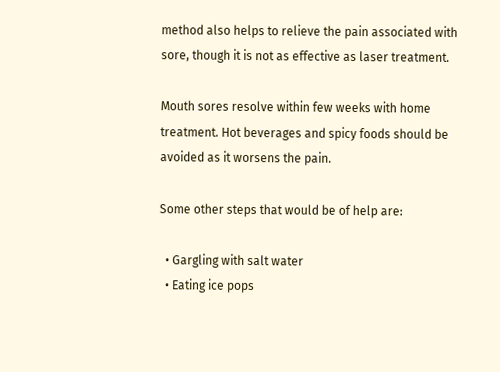method also helps to relieve the pain associated with sore, though it is not as effective as laser treatment.

Mouth sores resolve within few weeks with home treatment. Hot beverages and spicy foods should be avoided as it worsens the pain.

Some other steps that would be of help are:

  • Gargling with salt water
  • Eating ice pops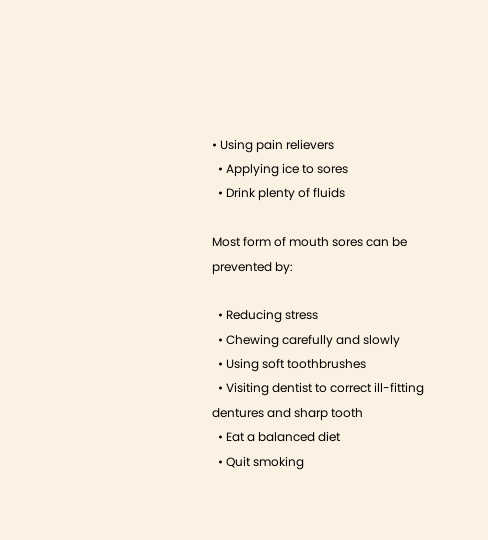• Using pain relievers
  • Applying ice to sores
  • Drink plenty of fluids

Most form of mouth sores can be prevented by:

  • Reducing stress
  • Chewing carefully and slowly
  • Using soft toothbrushes
  • Visiting dentist to correct ill-fitting dentures and sharp tooth
  • Eat a balanced diet
  • Quit smoking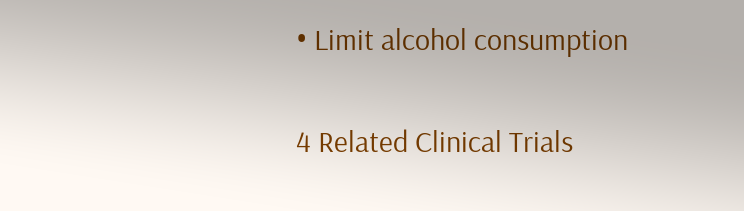• Limit alcohol consumption

4 Related Clinical Trials